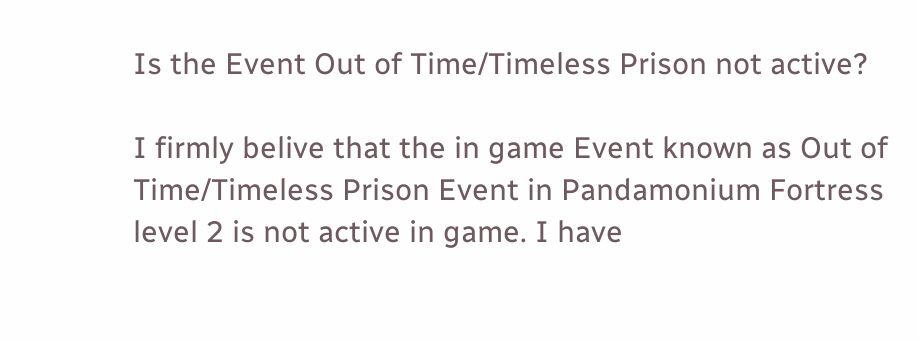Is the Event Out of Time/Timeless Prison not active?

I firmly belive that the in game Event known as Out of Time/Timeless Prison Event in Pandamonium Fortress level 2 is not active in game. I have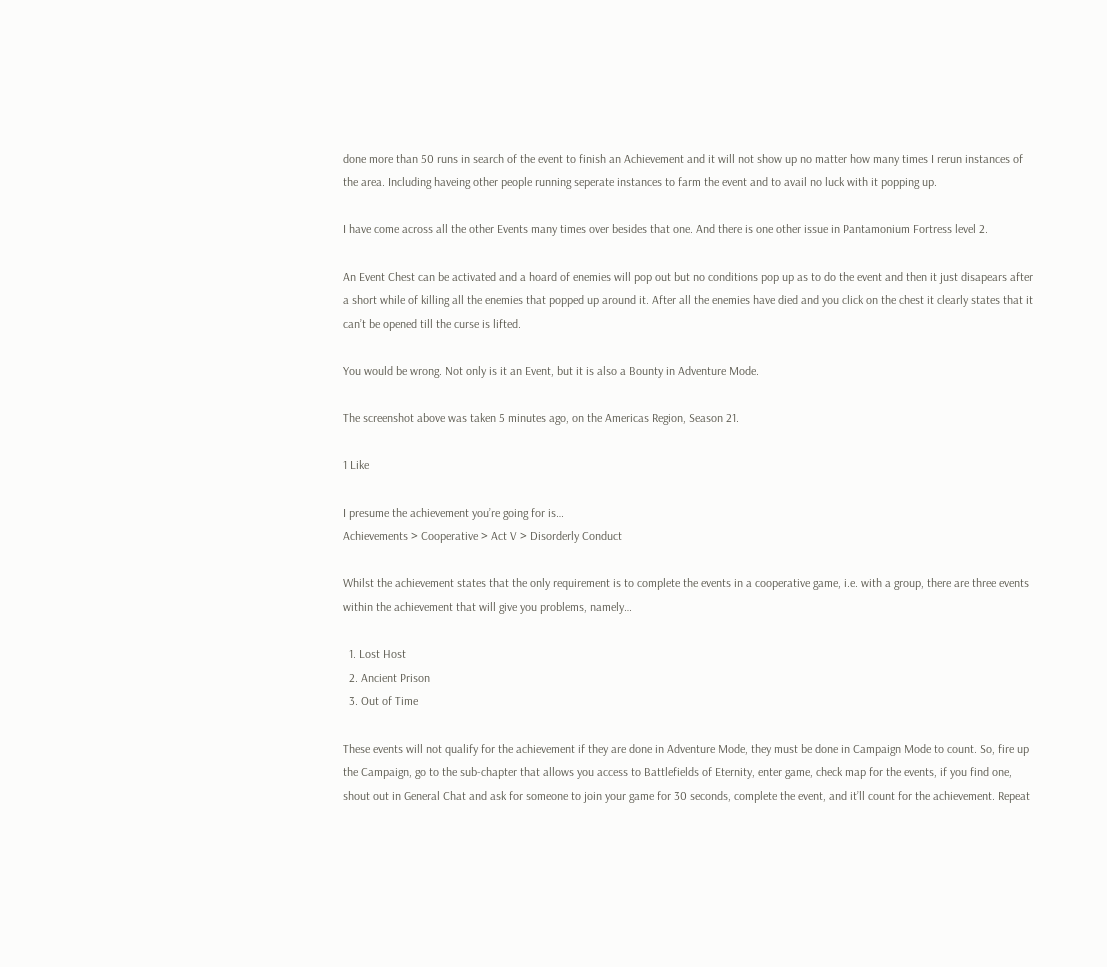done more than 50 runs in search of the event to finish an Achievement and it will not show up no matter how many times I rerun instances of the area. Including haveing other people running seperate instances to farm the event and to avail no luck with it popping up.

I have come across all the other Events many times over besides that one. And there is one other issue in Pantamonium Fortress level 2.

An Event Chest can be activated and a hoard of enemies will pop out but no conditions pop up as to do the event and then it just disapears after a short while of killing all the enemies that popped up around it. After all the enemies have died and you click on the chest it clearly states that it can’t be opened till the curse is lifted.

You would be wrong. Not only is it an Event, but it is also a Bounty in Adventure Mode.

The screenshot above was taken 5 minutes ago, on the Americas Region, Season 21.

1 Like

I presume the achievement you’re going for is…
Achievements > Cooperative > Act V > Disorderly Conduct

Whilst the achievement states that the only requirement is to complete the events in a cooperative game, i.e. with a group, there are three events within the achievement that will give you problems, namely…

  1. Lost Host
  2. Ancient Prison
  3. Out of Time

These events will not qualify for the achievement if they are done in Adventure Mode, they must be done in Campaign Mode to count. So, fire up the Campaign, go to the sub-chapter that allows you access to Battlefields of Eternity, enter game, check map for the events, if you find one, shout out in General Chat and ask for someone to join your game for 30 seconds, complete the event, and it’ll count for the achievement. Repeat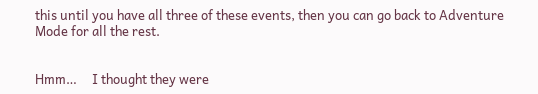this until you have all three of these events, then you can go back to Adventure Mode for all the rest.


Hmm…     I thought they were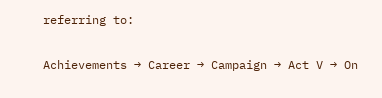referring to:

Achievements → Career → Campaign → Act V → On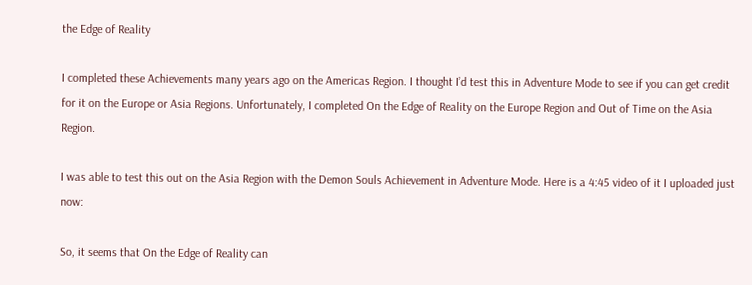the Edge of Reality

I completed these Achievements many years ago on the Americas Region. I thought I’d test this in Adventure Mode to see if you can get credit for it on the Europe or Asia Regions. Unfortunately, I completed On the Edge of Reality on the Europe Region and Out of Time on the Asia Region.

I was able to test this out on the Asia Region with the Demon Souls Achievement in Adventure Mode. Here is a 4:45 video of it I uploaded just now:

So, it seems that On the Edge of Reality can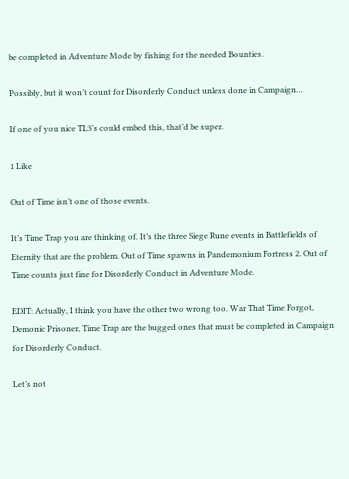be completed in Adventure Mode by fishing for the needed Bounties.

Possibly, but it won’t count for Disorderly Conduct unless done in Campaign…

If one of you nice TL3’s could embed this, that’d be super.

1 Like

Out of Time isn’t one of those events.

It’s Time Trap you are thinking of. It’s the three Siege Rune events in Battlefields of Eternity that are the problem. Out of Time spawns in Pandemonium Fortress 2. Out of Time counts just fine for Disorderly Conduct in Adventure Mode.

EDIT: Actually, I think you have the other two wrong too. War That Time Forgot, Demonic Prisoner, Time Trap are the bugged ones that must be completed in Campaign for Disorderly Conduct.

Let’s not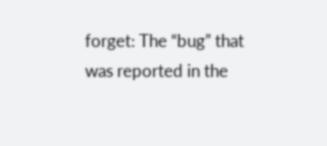forget: The “bug” that was reported in the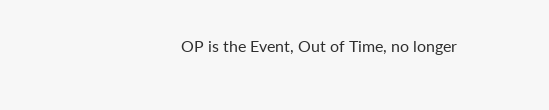OP is the Event, Out of Time, no longer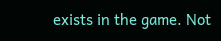exists in the game. Not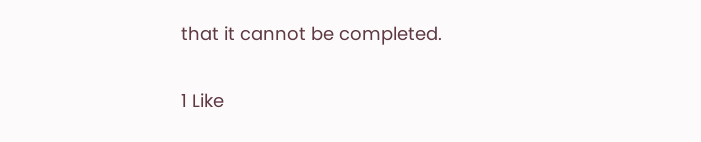that it cannot be completed.

1 Like